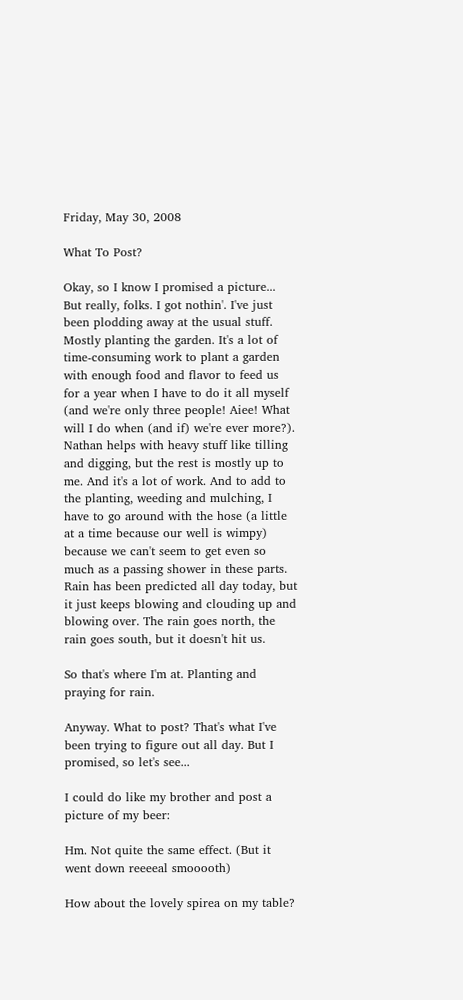Friday, May 30, 2008

What To Post?

Okay, so I know I promised a picture... But really, folks. I got nothin'. I've just been plodding away at the usual stuff. Mostly planting the garden. It's a lot of time-consuming work to plant a garden with enough food and flavor to feed us for a year when I have to do it all myself (and we're only three people! Aiee! What will I do when (and if) we're ever more?). Nathan helps with heavy stuff like tilling and digging, but the rest is mostly up to me. And it's a lot of work. And to add to the planting, weeding and mulching, I have to go around with the hose (a little at a time because our well is wimpy) because we can't seem to get even so much as a passing shower in these parts. Rain has been predicted all day today, but it just keeps blowing and clouding up and blowing over. The rain goes north, the rain goes south, but it doesn't hit us.

So that's where I'm at. Planting and praying for rain.

Anyway. What to post? That's what I've been trying to figure out all day. But I promised, so let's see...

I could do like my brother and post a picture of my beer:

Hm. Not quite the same effect. (But it went down reeeeal smooooth)

How about the lovely spirea on my table?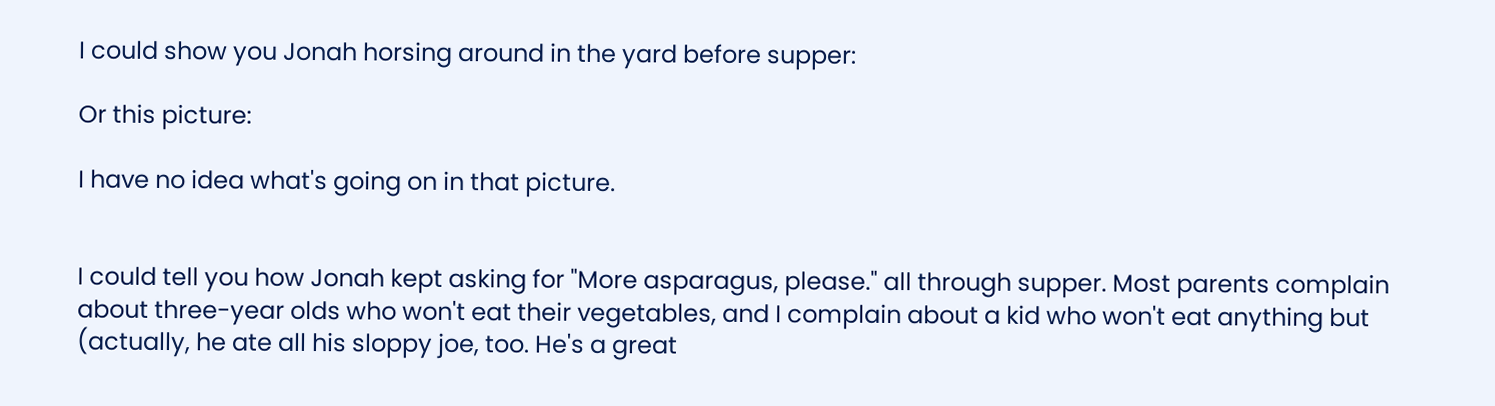I could show you Jonah horsing around in the yard before supper:

Or this picture:

I have no idea what's going on in that picture.


I could tell you how Jonah kept asking for "More asparagus, please." all through supper. Most parents complain about three-year olds who won't eat their vegetables, and I complain about a kid who won't eat anything but (actually, he ate all his sloppy joe, too. He's a great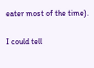eater most of the time).

I could tell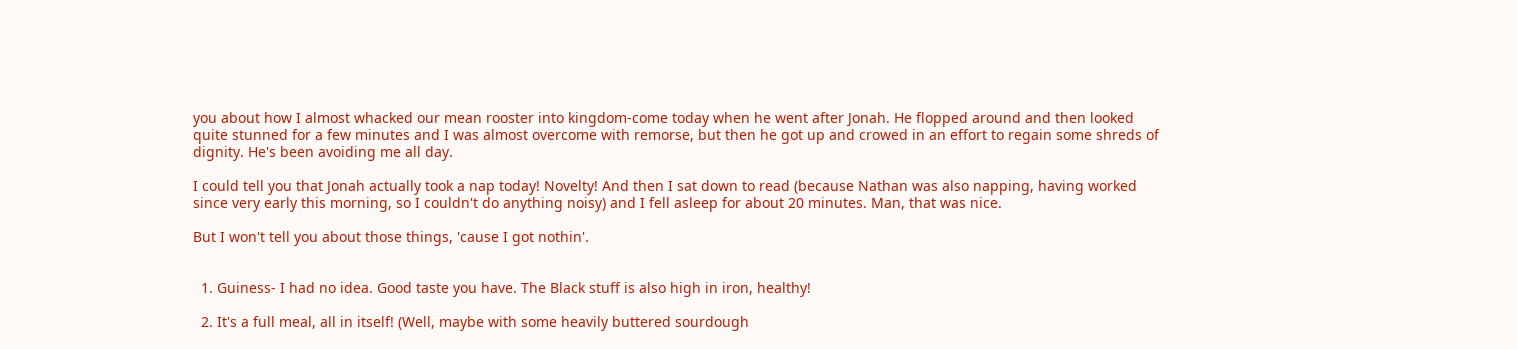you about how I almost whacked our mean rooster into kingdom-come today when he went after Jonah. He flopped around and then looked quite stunned for a few minutes and I was almost overcome with remorse, but then he got up and crowed in an effort to regain some shreds of dignity. He's been avoiding me all day.

I could tell you that Jonah actually took a nap today! Novelty! And then I sat down to read (because Nathan was also napping, having worked since very early this morning, so I couldn't do anything noisy) and I fell asleep for about 20 minutes. Man, that was nice.

But I won't tell you about those things, 'cause I got nothin'.


  1. Guiness- I had no idea. Good taste you have. The Black stuff is also high in iron, healthy!

  2. It's a full meal, all in itself! (Well, maybe with some heavily buttered sourdough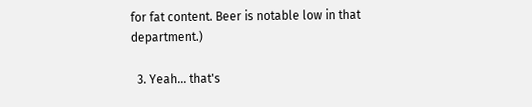for fat content. Beer is notable low in that department.)

  3. Yeah... that's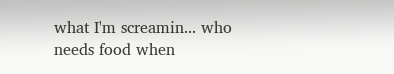what I'm screamin... who needs food when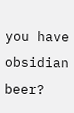you have obsidian beer?